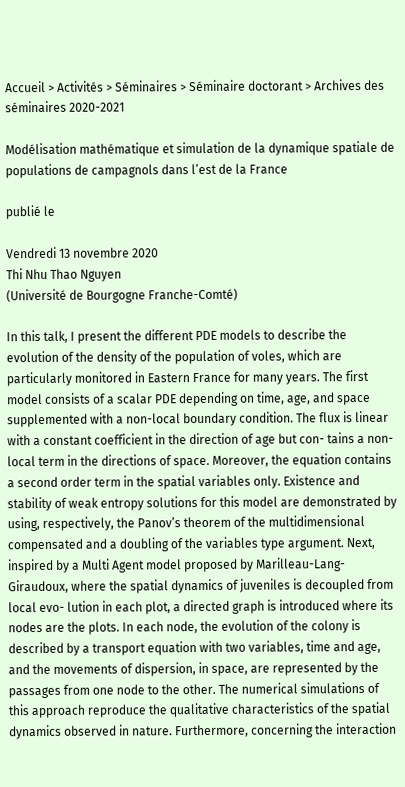Accueil > Activités > Séminaires > Séminaire doctorant > Archives des séminaires 2020-2021

Modélisation mathématique et simulation de la dynamique spatiale de populations de campagnols dans l’est de la France

publié le

Vendredi 13 novembre 2020
Thi Nhu Thao Nguyen
(Université de Bourgogne Franche-Comté)

In this talk, I present the different PDE models to describe the evolution of the density of the population of voles, which are particularly monitored in Eastern France for many years. The first model consists of a scalar PDE depending on time, age, and space supplemented with a non-local boundary condition. The flux is linear with a constant coefficient in the direction of age but con- tains a non-local term in the directions of space. Moreover, the equation contains a second order term in the spatial variables only. Existence and stability of weak entropy solutions for this model are demonstrated by using, respectively, the Panov’s theorem of the multidimensional compensated and a doubling of the variables type argument. Next, inspired by a Multi Agent model proposed by Marilleau-Lang-Giraudoux, where the spatial dynamics of juveniles is decoupled from local evo- lution in each plot, a directed graph is introduced where its nodes are the plots. In each node, the evolution of the colony is described by a transport equation with two variables, time and age, and the movements of dispersion, in space, are represented by the passages from one node to the other. The numerical simulations of this approach reproduce the qualitative characteristics of the spatial dynamics observed in nature. Furthermore, concerning the interaction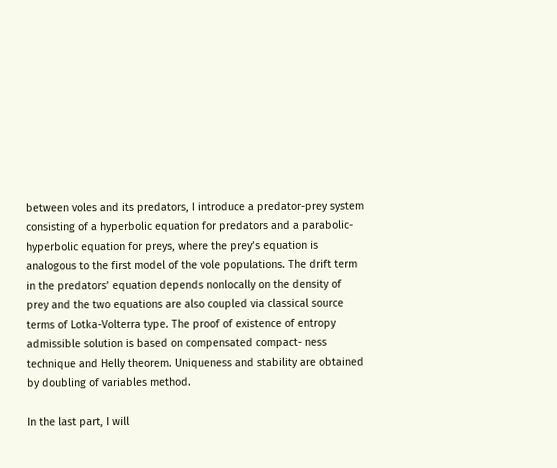between voles and its predators, I introduce a predator-prey system consisting of a hyperbolic equation for predators and a parabolic-hyperbolic equation for preys, where the prey’s equation is analogous to the first model of the vole populations. The drift term in the predators’ equation depends nonlocally on the density of prey and the two equations are also coupled via classical source terms of Lotka-Volterra type. The proof of existence of entropy admissible solution is based on compensated compact- ness technique and Helly theorem. Uniqueness and stability are obtained by doubling of variables method.

In the last part, I will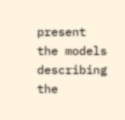present the models describing the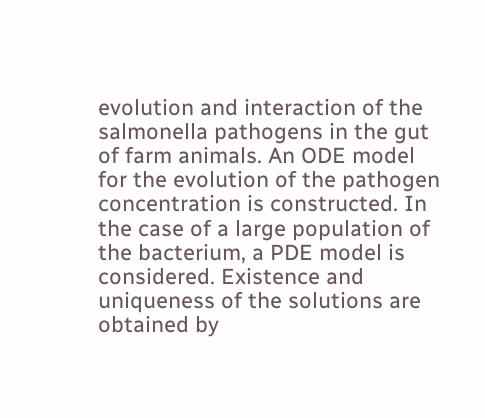evolution and interaction of the salmonella pathogens in the gut of farm animals. An ODE model for the evolution of the pathogen concentration is constructed. In the case of a large population of the bacterium, a PDE model is considered. Existence and uniqueness of the solutions are obtained by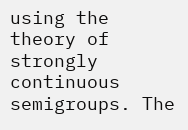using the theory of strongly continuous semigroups. The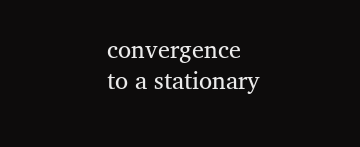convergence to a stationary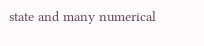state and many numerical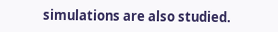simulations are also studied.